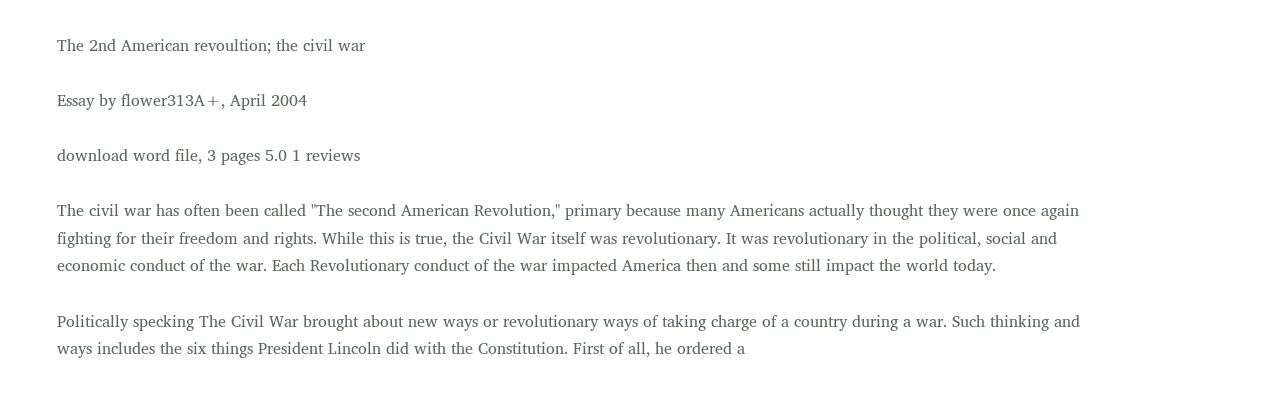The 2nd American revoultion; the civil war

Essay by flower313A+, April 2004

download word file, 3 pages 5.0 1 reviews

The civil war has often been called "The second American Revolution," primary because many Americans actually thought they were once again fighting for their freedom and rights. While this is true, the Civil War itself was revolutionary. It was revolutionary in the political, social and economic conduct of the war. Each Revolutionary conduct of the war impacted America then and some still impact the world today.

Politically specking The Civil War brought about new ways or revolutionary ways of taking charge of a country during a war. Such thinking and ways includes the six things President Lincoln did with the Constitution. First of all, he ordered a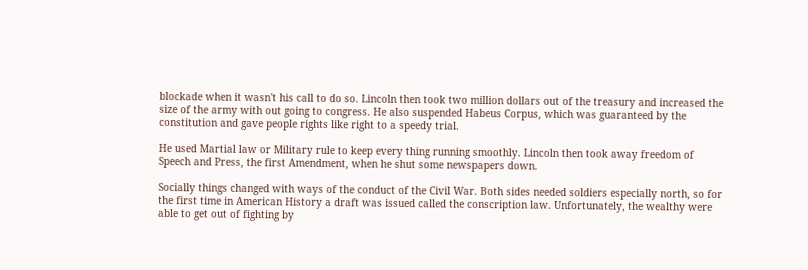blockade when it wasn't his call to do so. Lincoln then took two million dollars out of the treasury and increased the size of the army with out going to congress. He also suspended Habeus Corpus, which was guaranteed by the constitution and gave people rights like right to a speedy trial.

He used Martial law or Military rule to keep every thing running smoothly. Lincoln then took away freedom of Speech and Press, the first Amendment, when he shut some newspapers down.

Socially things changed with ways of the conduct of the Civil War. Both sides needed soldiers especially north, so for the first time in American History a draft was issued called the conscription law. Unfortunately, the wealthy were able to get out of fighting by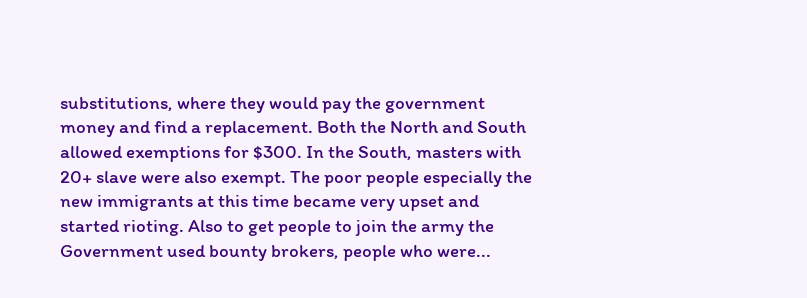substitutions, where they would pay the government money and find a replacement. Both the North and South allowed exemptions for $300. In the South, masters with 20+ slave were also exempt. The poor people especially the new immigrants at this time became very upset and started rioting. Also to get people to join the army the Government used bounty brokers, people who were...